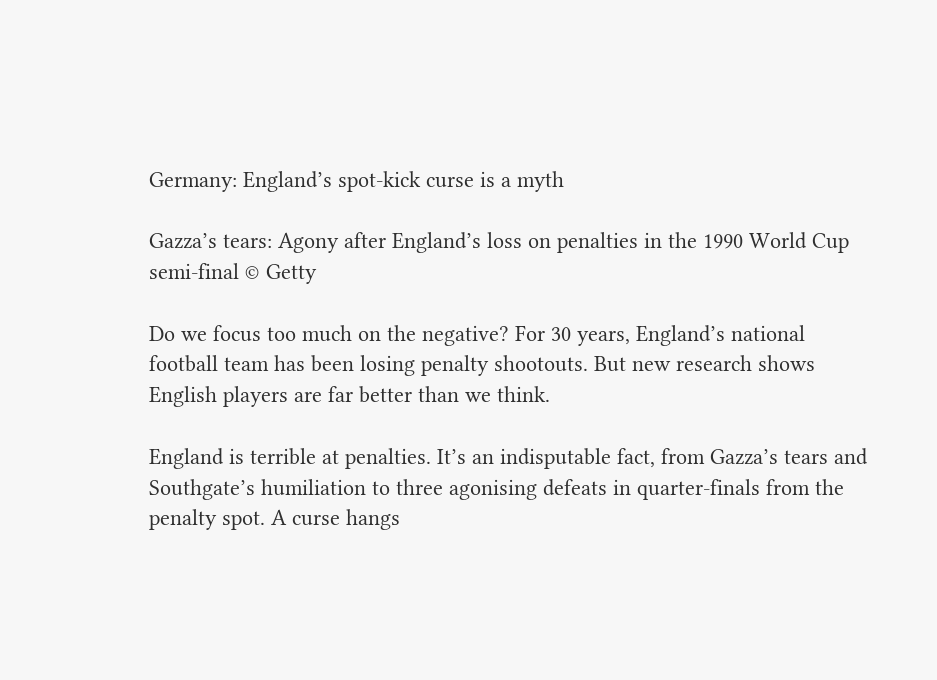Germany: England’s spot-kick curse is a myth

Gazza’s tears: Agony after England’s loss on penalties in the 1990 World Cup semi-final © Getty

Do we focus too much on the negative? For 30 years, England’s national football team has been losing penalty shootouts. But new research shows English players are far better than we think.

England is terrible at penalties. It’s an indisputable fact, from Gazza’s tears and Southgate’s humiliation to three agonising defeats in quarter-finals from the penalty spot. A curse hangs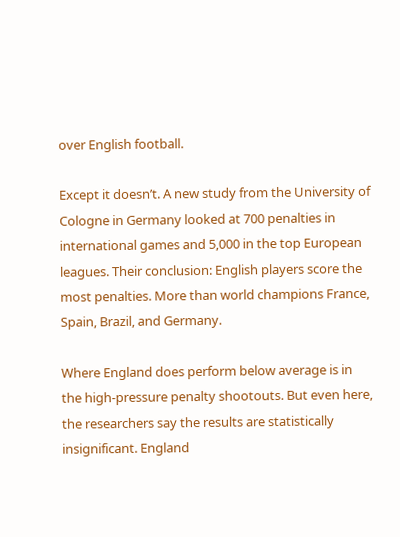over English football.

Except it doesn’t. A new study from the University of Cologne in Germany looked at 700 penalties in international games and 5,000 in the top European leagues. Their conclusion: English players score the most penalties. More than world champions France, Spain, Brazil, and Germany.

Where England does perform below average is in the high-pressure penalty shootouts. But even here, the researchers say the results are statistically insignificant. England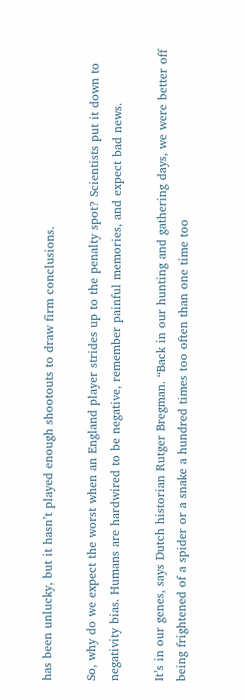has been unlucky, but it hasn’t played enough shootouts to draw firm conclusions.

So, why do we expect the worst when an England player strides up to the penalty spot? Scientists put it down to negativity bias. Humans are hardwired to be negative, remember painful memories, and expect bad news.

It’s in our genes, says Dutch historian Rutger Bregman. “Back in our hunting and gathering days, we were better off being frightened of a spider or a snake a hundred times too often than one time too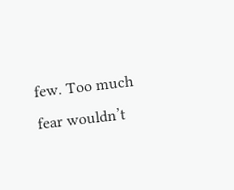few. Too much fear wouldn’t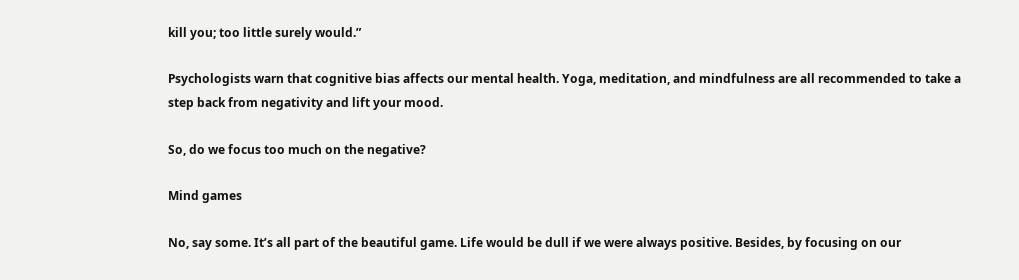kill you; too little surely would.”

Psychologists warn that cognitive bias affects our mental health. Yoga, meditation, and mindfulness are all recommended to take a step back from negativity and lift your mood.

So, do we focus too much on the negative?

Mind games

No, say some. It’s all part of the beautiful game. Life would be dull if we were always positive. Besides, by focusing on our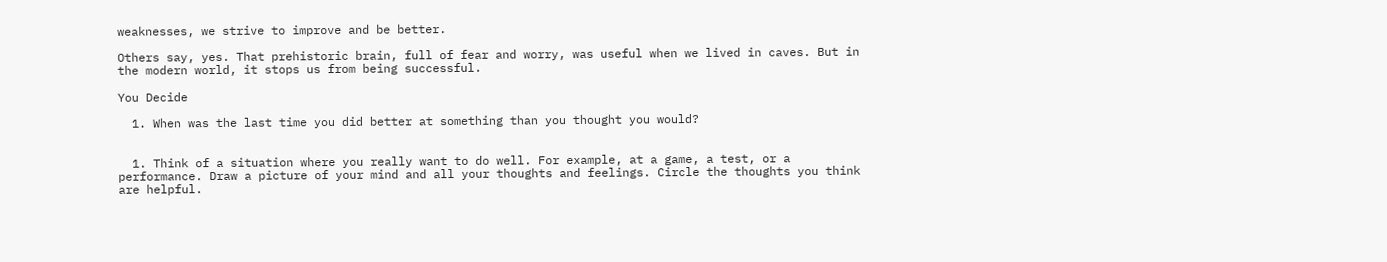weaknesses, we strive to improve and be better.

Others say, yes. That prehistoric brain, full of fear and worry, was useful when we lived in caves. But in the modern world, it stops us from being successful.

You Decide

  1. When was the last time you did better at something than you thought you would?


  1. Think of a situation where you really want to do well. For example, at a game, a test, or a performance. Draw a picture of your mind and all your thoughts and feelings. Circle the thoughts you think are helpful.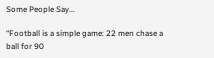Some People Say...

“Football is a simple game: 22 men chase a ball for 90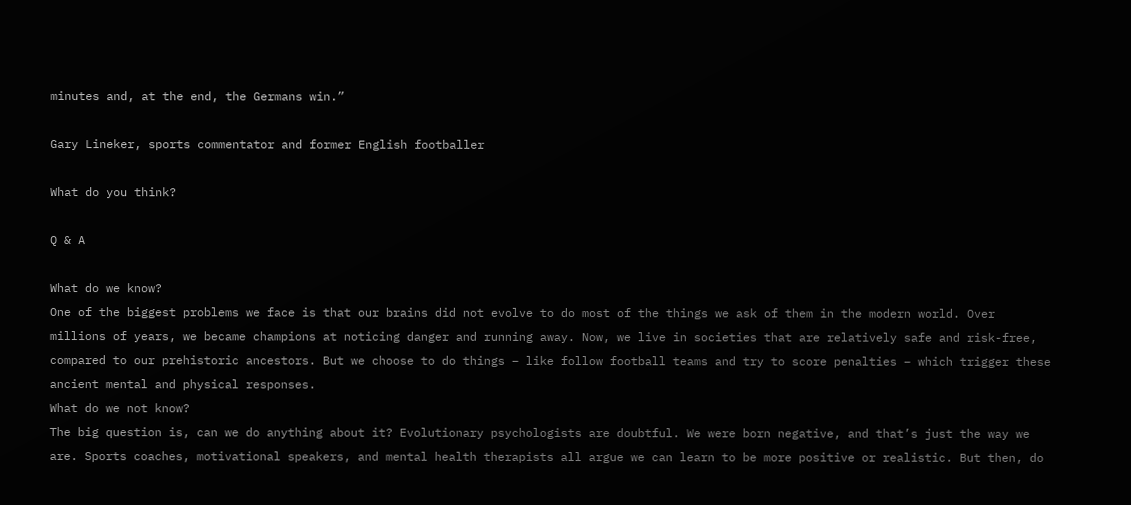minutes and, at the end, the Germans win.”

Gary Lineker, sports commentator and former English footballer

What do you think?

Q & A

What do we know?
One of the biggest problems we face is that our brains did not evolve to do most of the things we ask of them in the modern world. Over millions of years, we became champions at noticing danger and running away. Now, we live in societies that are relatively safe and risk-free, compared to our prehistoric ancestors. But we choose to do things – like follow football teams and try to score penalties – which trigger these ancient mental and physical responses.
What do we not know?
The big question is, can we do anything about it? Evolutionary psychologists are doubtful. We were born negative, and that’s just the way we are. Sports coaches, motivational speakers, and mental health therapists all argue we can learn to be more positive or realistic. But then, do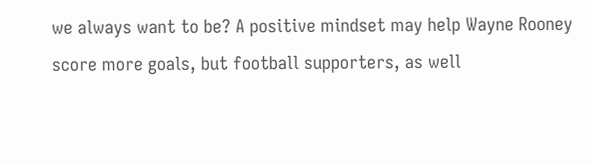we always want to be? A positive mindset may help Wayne Rooney score more goals, but football supporters, as well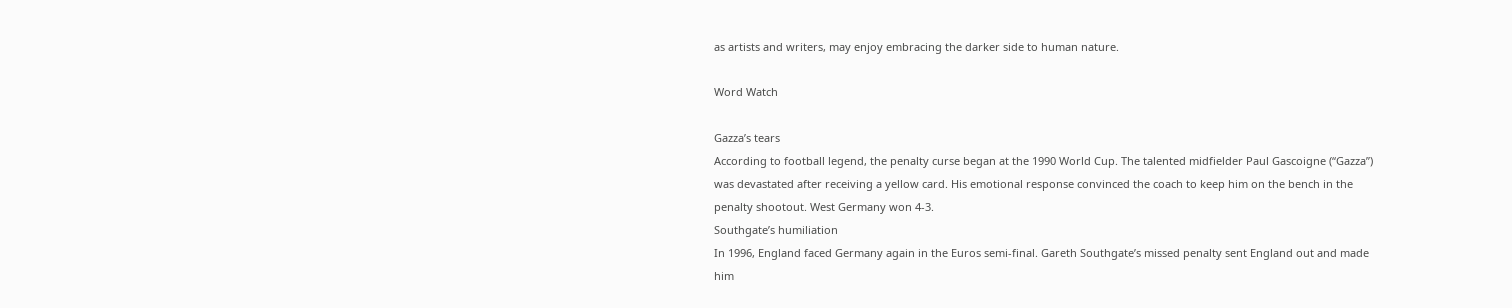as artists and writers, may enjoy embracing the darker side to human nature.

Word Watch

Gazza’s tears
According to football legend, the penalty curse began at the 1990 World Cup. The talented midfielder Paul Gascoigne (“Gazza”) was devastated after receiving a yellow card. His emotional response convinced the coach to keep him on the bench in the penalty shootout. West Germany won 4-3.
Southgate’s humiliation
In 1996, England faced Germany again in the Euros semi-final. Gareth Southgate’s missed penalty sent England out and made him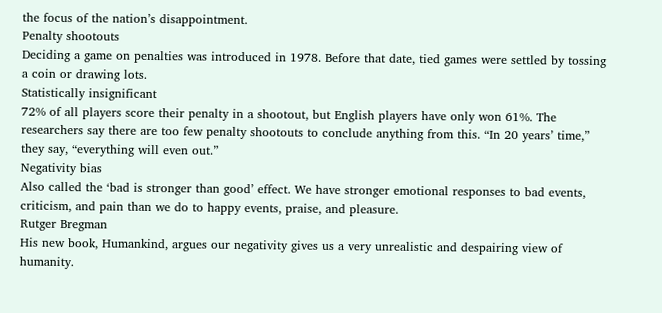the focus of the nation’s disappointment.
Penalty shootouts
Deciding a game on penalties was introduced in 1978. Before that date, tied games were settled by tossing a coin or drawing lots.
Statistically insignificant
72% of all players score their penalty in a shootout, but English players have only won 61%. The researchers say there are too few penalty shootouts to conclude anything from this. “In 20 years’ time,” they say, “everything will even out.”
Negativity bias
Also called the ‘bad is stronger than good’ effect. We have stronger emotional responses to bad events, criticism, and pain than we do to happy events, praise, and pleasure.
Rutger Bregman
His new book, Humankind, argues our negativity gives us a very unrealistic and despairing view of humanity.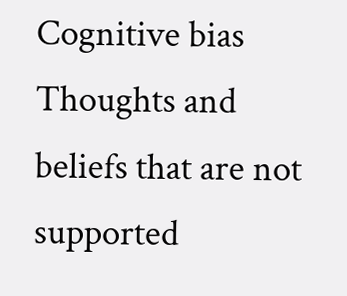Cognitive bias
Thoughts and beliefs that are not supported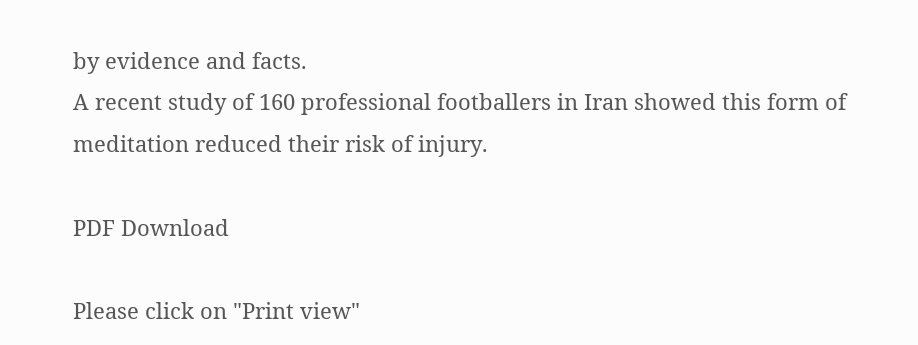by evidence and facts.
A recent study of 160 professional footballers in Iran showed this form of meditation reduced their risk of injury.

PDF Download

Please click on "Print view"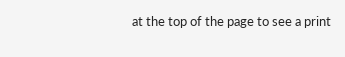at the top of the page to see a print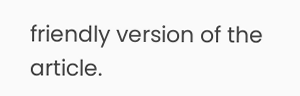friendly version of the article.